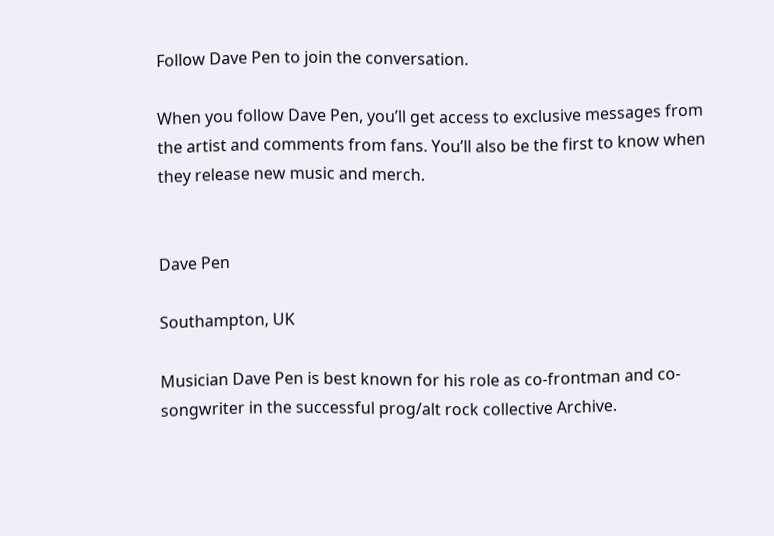Follow Dave Pen to join the conversation.

When you follow Dave Pen, you’ll get access to exclusive messages from the artist and comments from fans. You’ll also be the first to know when they release new music and merch.


Dave Pen

Southampton, UK

Musician Dave Pen is best known for his role as co-frontman and co-songwriter in the successful prog/alt rock collective Archive.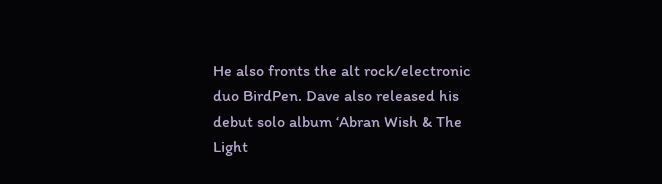He also fronts the alt rock/electronic duo BirdPen. Dave also released his debut solo album ‘Abran Wish & The Light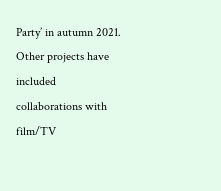Party’ in autumn 2021. Other projects have included collaborations with film/TV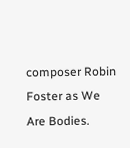composer Robin Foster as We Are Bodies.